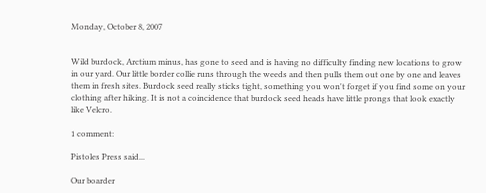Monday, October 8, 2007


Wild burdock, Arctium minus, has gone to seed and is having no difficulty finding new locations to grow in our yard. Our little border collie runs through the weeds and then pulls them out one by one and leaves them in fresh sites. Burdock seed really sticks tight, something you won't forget if you find some on your clothing after hiking. It is not a coincidence that burdock seed heads have little prongs that look exactly like Velcro.

1 comment:

Pistoles Press said...

Our boarder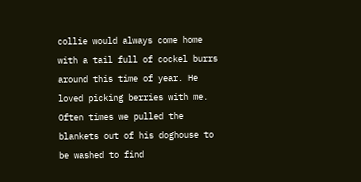collie would always come home with a tail full of cockel burrs around this time of year. He loved picking berries with me. Often times we pulled the blankets out of his doghouse to be washed to find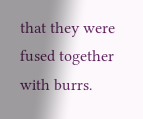that they were fused together with burrs.